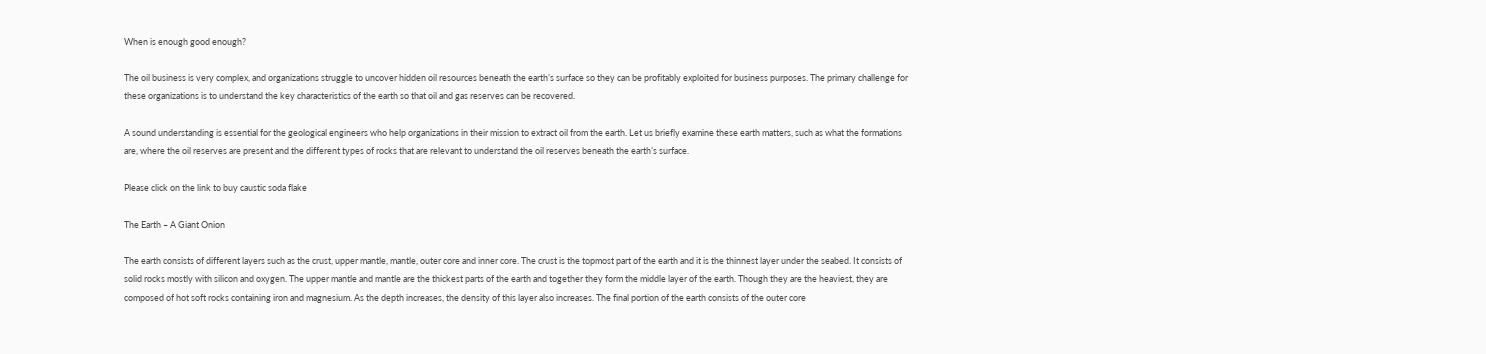When is enough good enough?

The oil business is very complex, and organizations struggle to uncover hidden oil resources beneath the earth’s surface so they can be profitably exploited for business purposes. The primary challenge for these organizations is to understand the key characteristics of the earth so that oil and gas reserves can be recovered.

A sound understanding is essential for the geological engineers who help organizations in their mission to extract oil from the earth. Let us briefly examine these earth matters, such as what the formations are, where the oil reserves are present and the different types of rocks that are relevant to understand the oil reserves beneath the earth’s surface.

Please click on the link to buy caustic soda flake

The Earth – A Giant Onion

The earth consists of different layers such as the crust, upper mantle, mantle, outer core and inner core. The crust is the topmost part of the earth and it is the thinnest layer under the seabed. It consists of solid rocks mostly with silicon and oxygen. The upper mantle and mantle are the thickest parts of the earth and together they form the middle layer of the earth. Though they are the heaviest, they are composed of hot soft rocks containing iron and magnesium. As the depth increases, the density of this layer also increases. The final portion of the earth consists of the outer core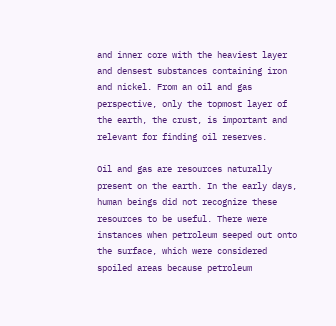and inner core with the heaviest layer and densest substances containing iron and nickel. From an oil and gas perspective, only the topmost layer of the earth, the crust, is important and relevant for finding oil reserves.

Oil and gas are resources naturally present on the earth. In the early days, human beings did not recognize these resources to be useful. There were instances when petroleum seeped out onto the surface, which were considered spoiled areas because petroleum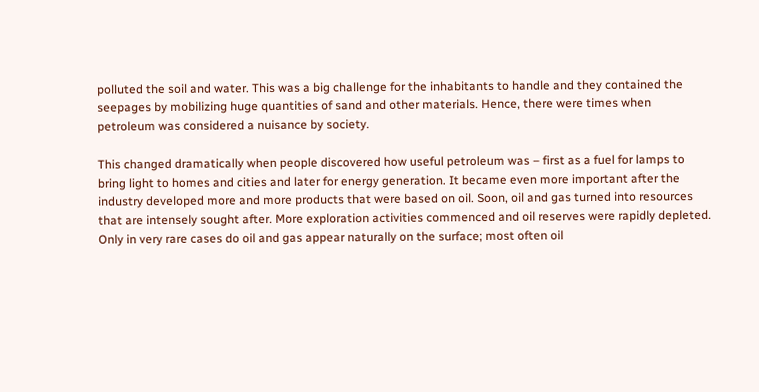polluted the soil and water. This was a big challenge for the inhabitants to handle and they contained the seepages by mobilizing huge quantities of sand and other materials. Hence, there were times when petroleum was considered a nuisance by society.

This changed dramatically when people discovered how useful petroleum was – first as a fuel for lamps to bring light to homes and cities and later for energy generation. It became even more important after the industry developed more and more products that were based on oil. Soon, oil and gas turned into resources that are intensely sought after. More exploration activities commenced and oil reserves were rapidly depleted. Only in very rare cases do oil and gas appear naturally on the surface; most often oil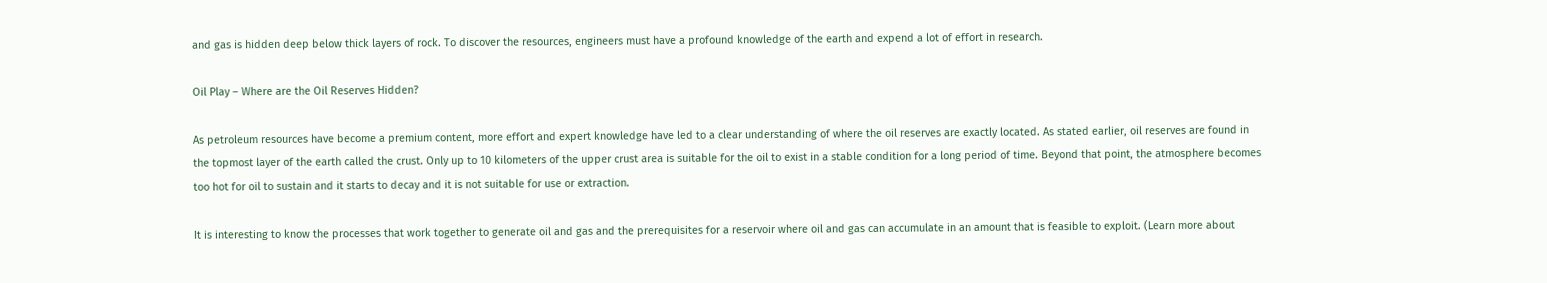and gas is hidden deep below thick layers of rock. To discover the resources, engineers must have a profound knowledge of the earth and expend a lot of effort in research.

Oil Play – Where are the Oil Reserves Hidden?

As petroleum resources have become a premium content, more effort and expert knowledge have led to a clear understanding of where the oil reserves are exactly located. As stated earlier, oil reserves are found in the topmost layer of the earth called the crust. Only up to 10 kilometers of the upper crust area is suitable for the oil to exist in a stable condition for a long period of time. Beyond that point, the atmosphere becomes too hot for oil to sustain and it starts to decay and it is not suitable for use or extraction.

It is interesting to know the processes that work together to generate oil and gas and the prerequisites for a reservoir where oil and gas can accumulate in an amount that is feasible to exploit. (Learn more about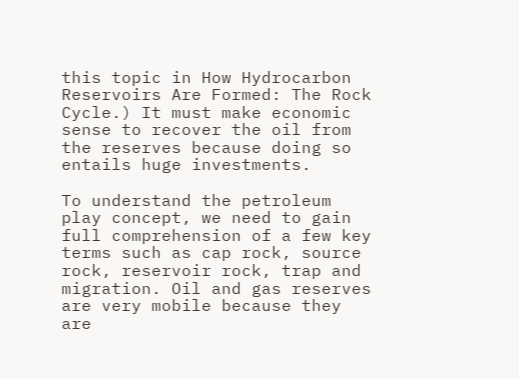this topic in How Hydrocarbon Reservoirs Are Formed: The Rock Cycle.) It must make economic sense to recover the oil from the reserves because doing so entails huge investments.

To understand the petroleum play concept, we need to gain full comprehension of a few key terms such as cap rock, source rock, reservoir rock, trap and migration. Oil and gas reserves are very mobile because they are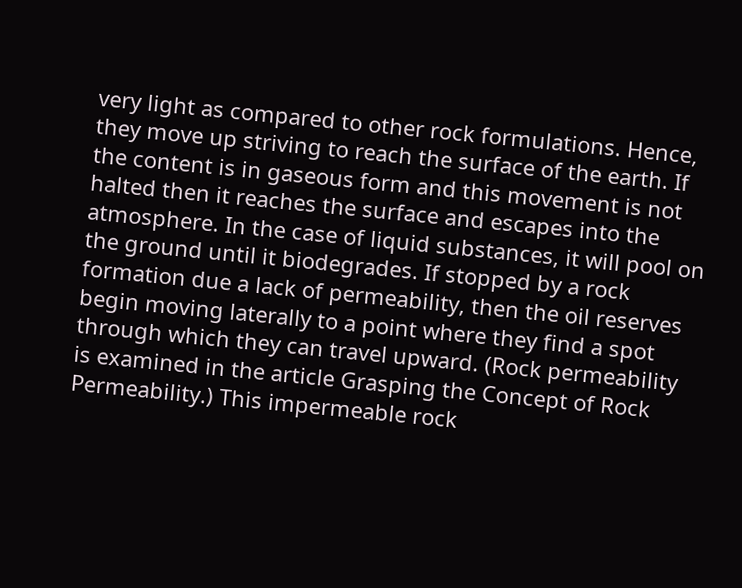very light as compared to other rock formulations. Hence, they move up striving to reach the surface of the earth. If the content is in gaseous form and this movement is not halted then it reaches the surface and escapes into the atmosphere. In the case of liquid substances, it will pool on the ground until it biodegrades. If stopped by a rock formation due a lack of permeability, then the oil reserves begin moving laterally to a point where they find a spot through which they can travel upward. (Rock permeability is examined in the article Grasping the Concept of Rock Permeability.) This impermeable rock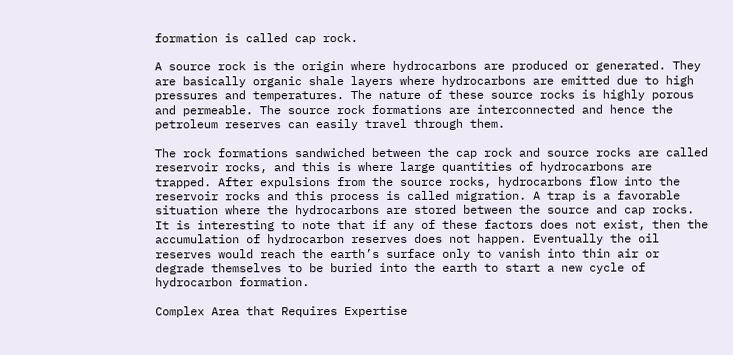formation is called cap rock.

A source rock is the origin where hydrocarbons are produced or generated. They are basically organic shale layers where hydrocarbons are emitted due to high pressures and temperatures. The nature of these source rocks is highly porous and permeable. The source rock formations are interconnected and hence the petroleum reserves can easily travel through them.

The rock formations sandwiched between the cap rock and source rocks are called reservoir rocks, and this is where large quantities of hydrocarbons are trapped. After expulsions from the source rocks, hydrocarbons flow into the reservoir rocks and this process is called migration. A trap is a favorable situation where the hydrocarbons are stored between the source and cap rocks. It is interesting to note that if any of these factors does not exist, then the accumulation of hydrocarbon reserves does not happen. Eventually the oil reserves would reach the earth’s surface only to vanish into thin air or degrade themselves to be buried into the earth to start a new cycle of hydrocarbon formation.

Complex Area that Requires Expertise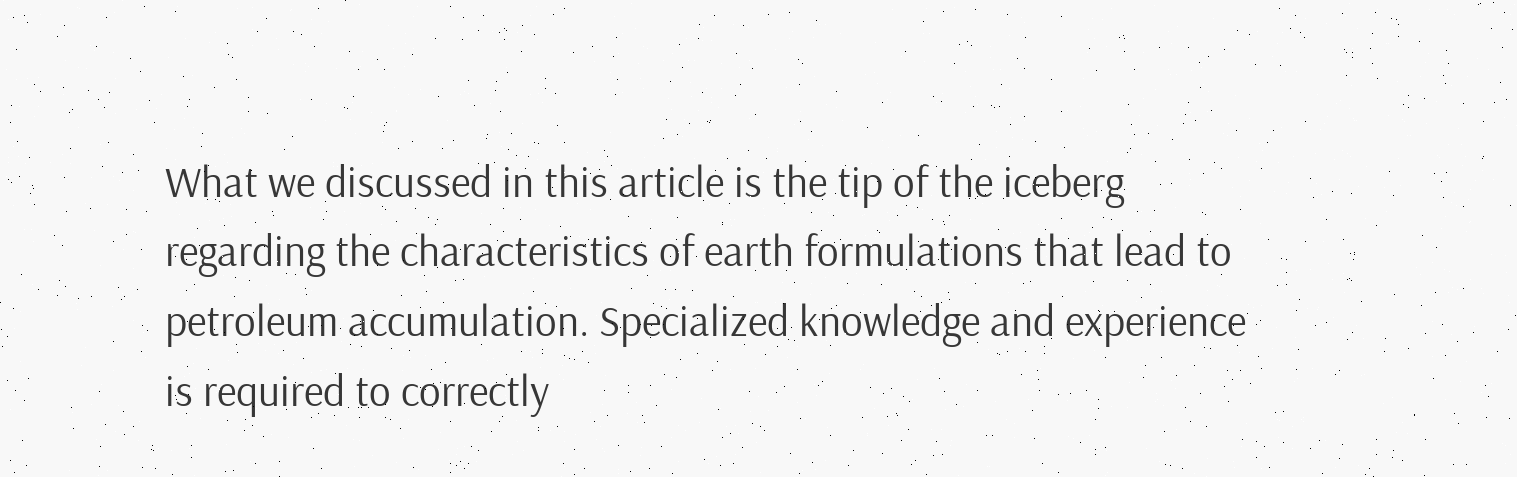What we discussed in this article is the tip of the iceberg regarding the characteristics of earth formulations that lead to petroleum accumulation. Specialized knowledge and experience is required to correctly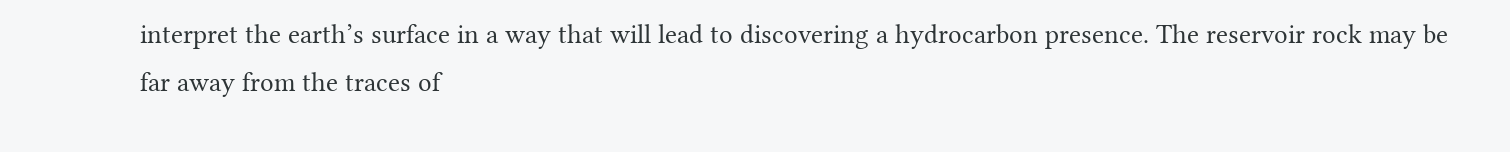interpret the earth’s surface in a way that will lead to discovering a hydrocarbon presence. The reservoir rock may be far away from the traces of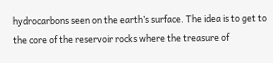hydrocarbons seen on the earth’s surface. The idea is to get to the core of the reservoir rocks where the treasure of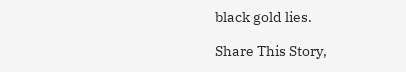black gold lies.

Share This Story,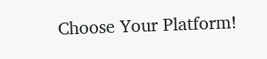Choose Your Platform!